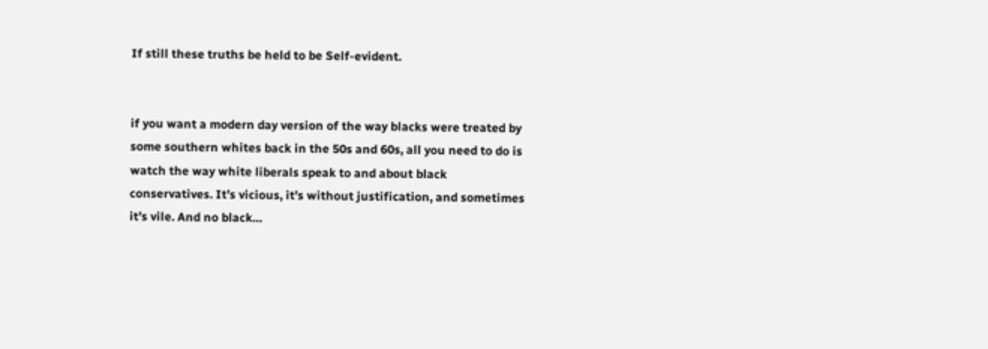If still these truths be held to be Self-evident.


if you want a modern day version of the way blacks were treated by some southern whites back in the 50s and 60s, all you need to do is watch the way white liberals speak to and about black conservatives. It’s vicious, it’s without justification, and sometimes it’s vile. And no black…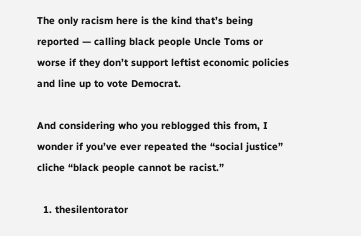The only racism here is the kind that’s being reported — calling black people Uncle Toms or worse if they don’t support leftist economic policies and line up to vote Democrat.

And considering who you reblogged this from, I wonder if you’ve ever repeated the “social justice” cliche “black people cannot be racist.”

  1. thesilentorator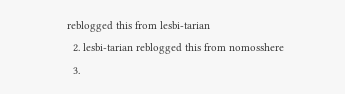reblogged this from lesbi-tarian
  2. lesbi-tarian reblogged this from nomosshere
  3.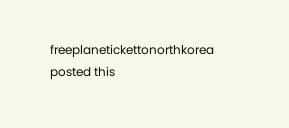freeplanetickettonorthkorea posted this